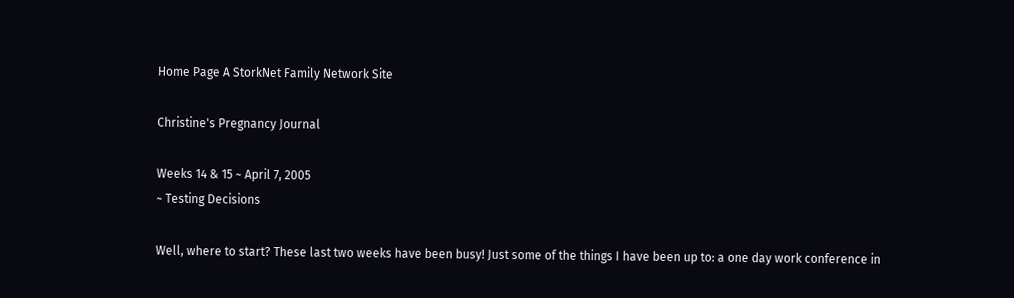Home Page A StorkNet Family Network Site

Christine's Pregnancy Journal

Weeks 14 & 15 ~ April 7, 2005
~ Testing Decisions

Well, where to start? These last two weeks have been busy! Just some of the things I have been up to: a one day work conference in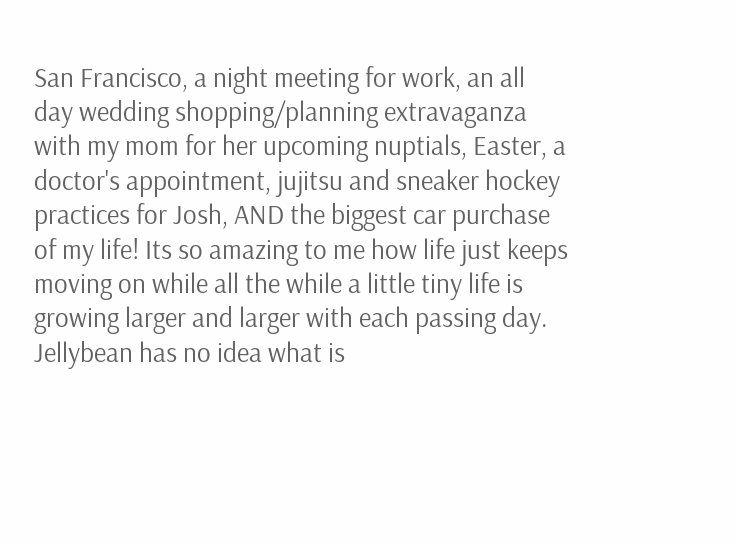San Francisco, a night meeting for work, an all day wedding shopping/planning extravaganza with my mom for her upcoming nuptials, Easter, a doctor's appointment, jujitsu and sneaker hockey practices for Josh, AND the biggest car purchase of my life! Its so amazing to me how life just keeps moving on while all the while a little tiny life is growing larger and larger with each passing day. Jellybean has no idea what is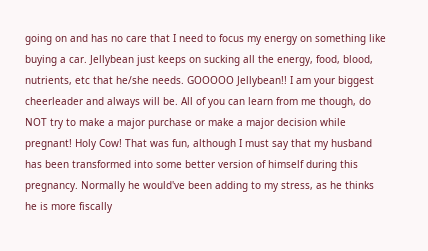going on and has no care that I need to focus my energy on something like buying a car. Jellybean just keeps on sucking all the energy, food, blood, nutrients, etc that he/she needs. GOOOOO Jellybean!! I am your biggest cheerleader and always will be. All of you can learn from me though, do NOT try to make a major purchase or make a major decision while pregnant! Holy Cow! That was fun, although I must say that my husband has been transformed into some better version of himself during this pregnancy. Normally he would've been adding to my stress, as he thinks he is more fiscally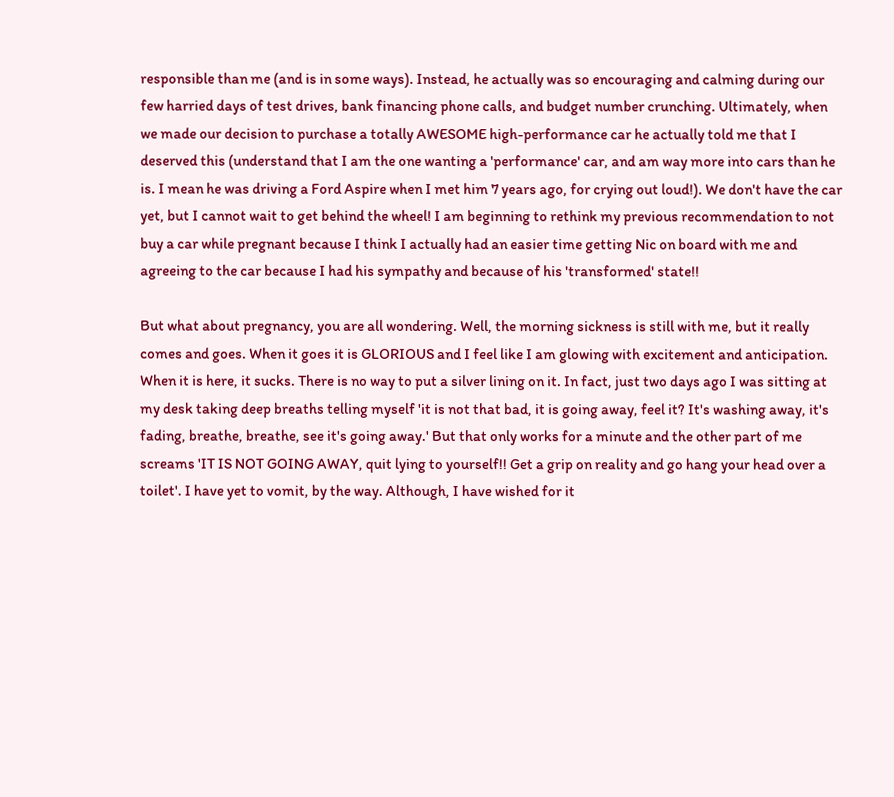responsible than me (and is in some ways). Instead, he actually was so encouraging and calming during our few harried days of test drives, bank financing phone calls, and budget number crunching. Ultimately, when we made our decision to purchase a totally AWESOME high-performance car he actually told me that I deserved this (understand that I am the one wanting a 'performance' car, and am way more into cars than he is. I mean he was driving a Ford Aspire when I met him 7 years ago, for crying out loud!). We don't have the car yet, but I cannot wait to get behind the wheel! I am beginning to rethink my previous recommendation to not buy a car while pregnant because I think I actually had an easier time getting Nic on board with me and agreeing to the car because I had his sympathy and because of his 'transformed' state!!

But what about pregnancy, you are all wondering. Well, the morning sickness is still with me, but it really comes and goes. When it goes it is GLORIOUS and I feel like I am glowing with excitement and anticipation. When it is here, it sucks. There is no way to put a silver lining on it. In fact, just two days ago I was sitting at my desk taking deep breaths telling myself 'it is not that bad, it is going away, feel it? It's washing away, it's fading, breathe, breathe, see it's going away.' But that only works for a minute and the other part of me screams 'IT IS NOT GOING AWAY, quit lying to yourself!! Get a grip on reality and go hang your head over a toilet'. I have yet to vomit, by the way. Although, I have wished for it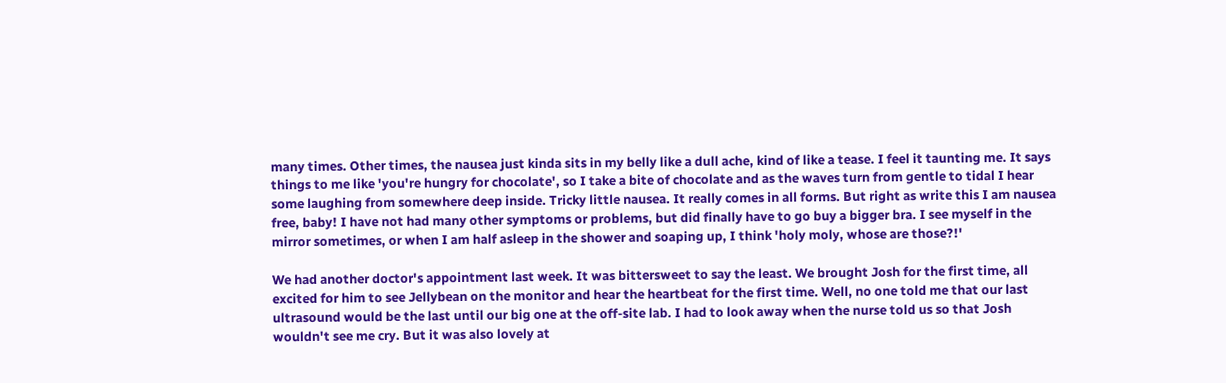many times. Other times, the nausea just kinda sits in my belly like a dull ache, kind of like a tease. I feel it taunting me. It says things to me like 'you're hungry for chocolate', so I take a bite of chocolate and as the waves turn from gentle to tidal I hear some laughing from somewhere deep inside. Tricky little nausea. It really comes in all forms. But right as write this I am nausea free, baby! I have not had many other symptoms or problems, but did finally have to go buy a bigger bra. I see myself in the mirror sometimes, or when I am half asleep in the shower and soaping up, I think 'holy moly, whose are those?!'

We had another doctor's appointment last week. It was bittersweet to say the least. We brought Josh for the first time, all excited for him to see Jellybean on the monitor and hear the heartbeat for the first time. Well, no one told me that our last ultrasound would be the last until our big one at the off-site lab. I had to look away when the nurse told us so that Josh wouldn't see me cry. But it was also lovely at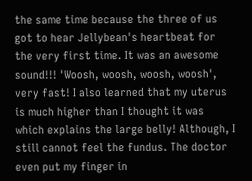the same time because the three of us got to hear Jellybean's heartbeat for the very first time. It was an awesome sound!!! 'Woosh, woosh, woosh, woosh', very fast! I also learned that my uterus is much higher than I thought it was which explains the large belly! Although, I still cannot feel the fundus. The doctor even put my finger in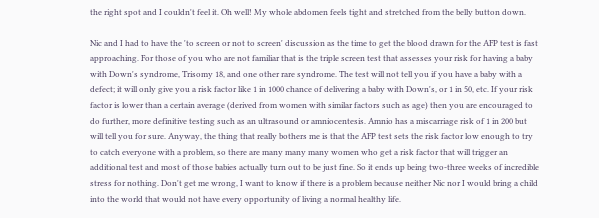the right spot and I couldn't feel it. Oh well! My whole abdomen feels tight and stretched from the belly button down.

Nic and I had to have the 'to screen or not to screen' discussion as the time to get the blood drawn for the AFP test is fast approaching. For those of you who are not familiar that is the triple screen test that assesses your risk for having a baby with Down's syndrome, Trisomy 18, and one other rare syndrome. The test will not tell you if you have a baby with a defect; it will only give you a risk factor like 1 in 1000 chance of delivering a baby with Down's, or 1 in 50, etc. If your risk factor is lower than a certain average (derived from women with similar factors such as age) then you are encouraged to do further, more definitive testing such as an ultrasound or amniocentesis. Amnio has a miscarriage risk of 1 in 200 but will tell you for sure. Anyway, the thing that really bothers me is that the AFP test sets the risk factor low enough to try to catch everyone with a problem, so there are many many many women who get a risk factor that will trigger an additional test and most of those babies actually turn out to be just fine. So it ends up being two-three weeks of incredible stress for nothing. Don't get me wrong, I want to know if there is a problem because neither Nic nor I would bring a child into the world that would not have every opportunity of living a normal healthy life.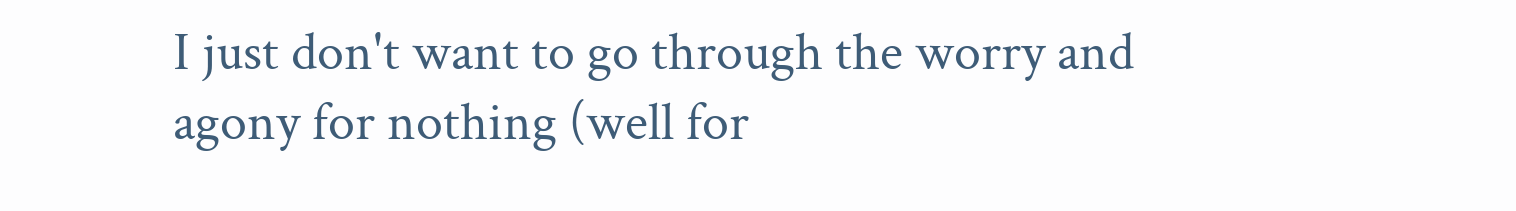I just don't want to go through the worry and agony for nothing (well for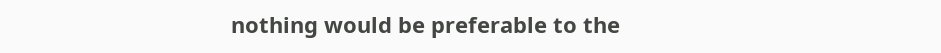nothing would be preferable to the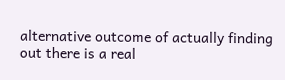alternative outcome of actually finding out there is a real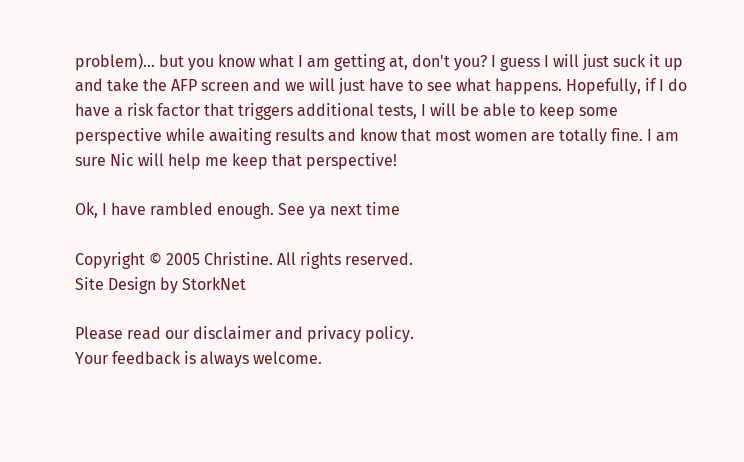problem)... but you know what I am getting at, don't you? I guess I will just suck it up and take the AFP screen and we will just have to see what happens. Hopefully, if I do have a risk factor that triggers additional tests, I will be able to keep some perspective while awaiting results and know that most women are totally fine. I am sure Nic will help me keep that perspective!

Ok, I have rambled enough. See ya next time

Copyright © 2005 Christine. All rights reserved.
Site Design by StorkNet

Please read our disclaimer and privacy policy.
Your feedback is always welcome.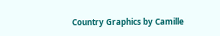Country Graphics by Camille